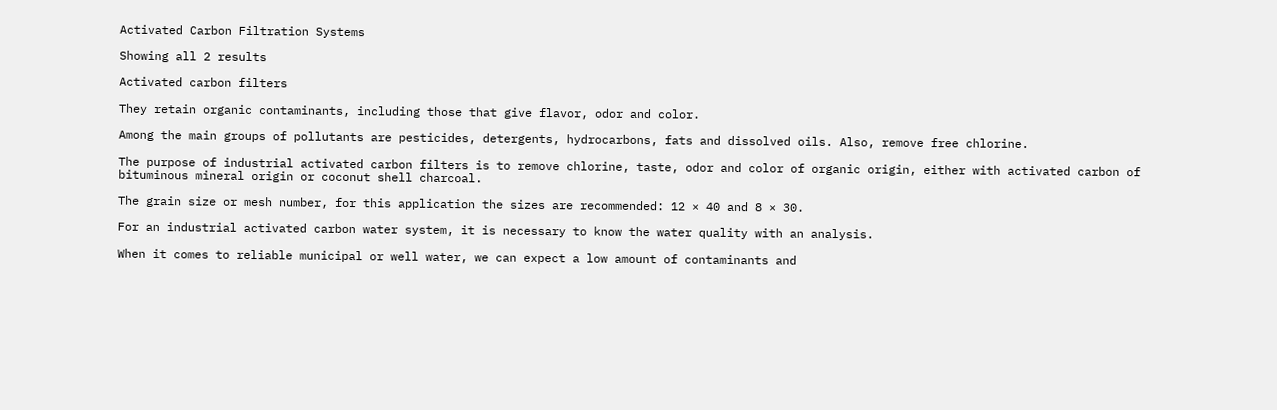Activated Carbon Filtration Systems

Showing all 2 results

Activated carbon filters

They retain organic contaminants, including those that give flavor, odor and color.

Among the main groups of pollutants are pesticides, detergents, hydrocarbons, fats and dissolved oils. Also, remove free chlorine.

The purpose of industrial activated carbon filters is to remove chlorine, taste, odor and color of organic origin, either with activated carbon of bituminous mineral origin or coconut shell charcoal.

The grain size or mesh number, for this application the sizes are recommended: 12 × 40 and 8 × 30.

For an industrial activated carbon water system, it is necessary to know the water quality with an analysis.

When it comes to reliable municipal or well water, we can expect a low amount of contaminants and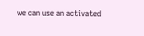we can use an activated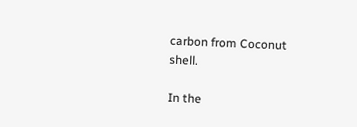carbon from Coconut shell.

In the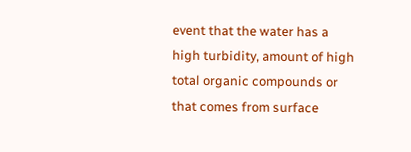event that the water has a high turbidity, amount of high total organic compounds or that comes from surface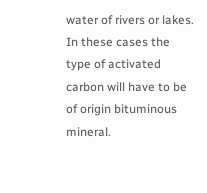water of rivers or lakes. In these cases the type of activated carbon will have to be of origin bituminous mineral.